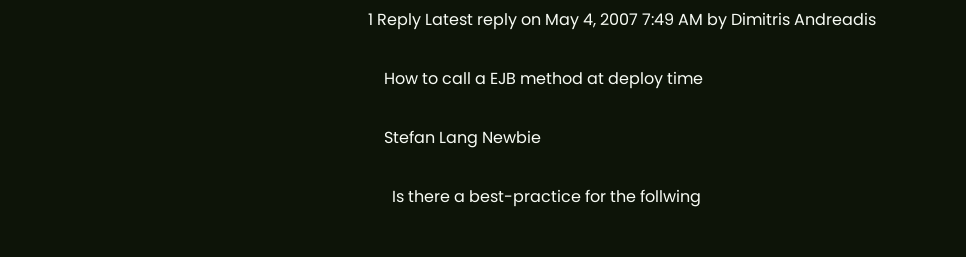1 Reply Latest reply on May 4, 2007 7:49 AM by Dimitris Andreadis

    How to call a EJB method at deploy time

    Stefan Lang Newbie

      Is there a best-practice for the follwing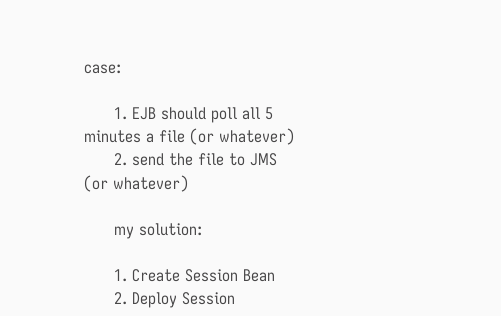case:

      1. EJB should poll all 5 minutes a file (or whatever)
      2. send the file to JMS (or whatever)

      my solution:

      1. Create Session Bean
      2. Deploy Session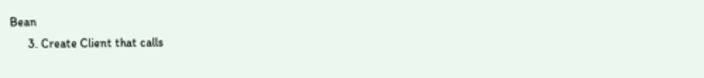Bean
      3. Create Client that calls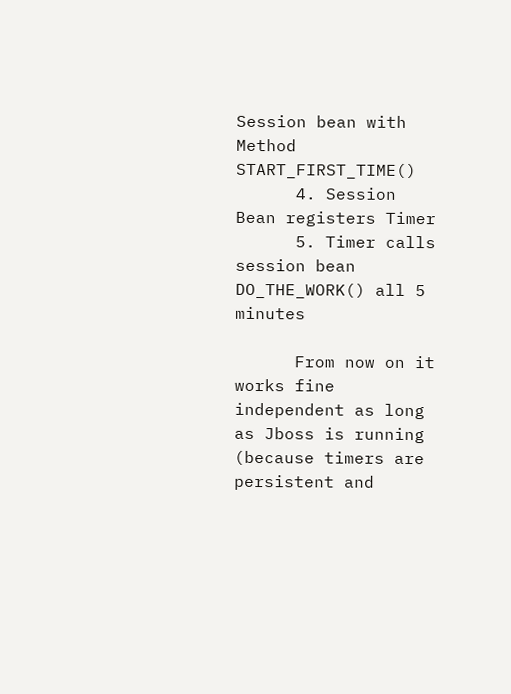Session bean with Method START_FIRST_TIME()
      4. Session Bean registers Timer
      5. Timer calls session bean DO_THE_WORK() all 5 minutes

      From now on it works fine independent as long as Jboss is running (because timers are persistent and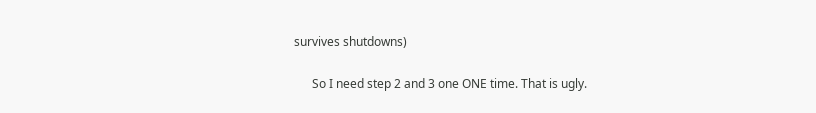survives shutdowns)

      So I need step 2 and 3 one ONE time. That is ugly.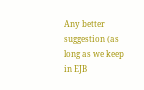Any better suggestion (as long as we keep in EJB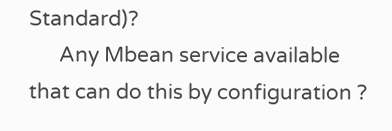Standard)?
      Any Mbean service available that can do this by configuration ?